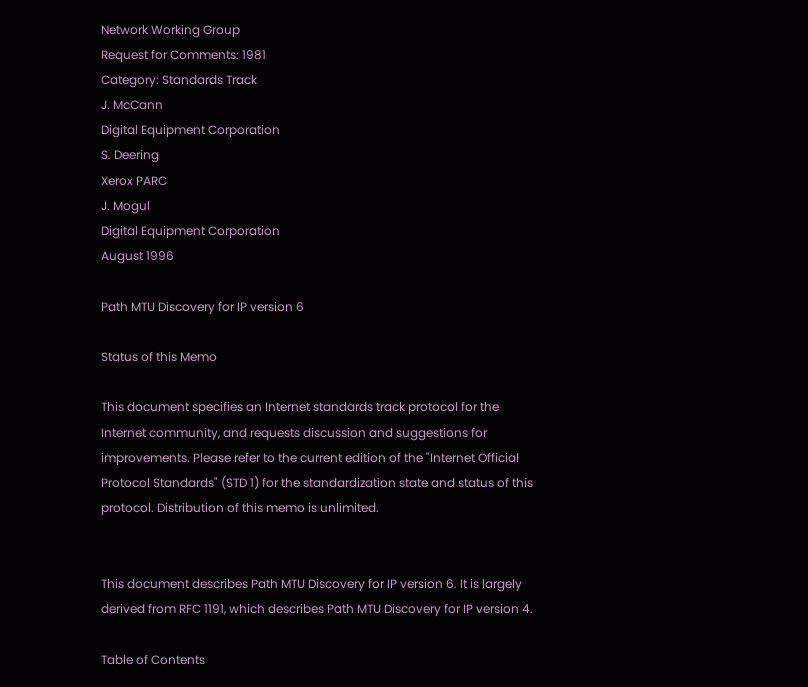Network Working Group
Request for Comments: 1981
Category: Standards Track
J. McCann
Digital Equipment Corporation
S. Deering
Xerox PARC
J. Mogul
Digital Equipment Corporation
August 1996

Path MTU Discovery for IP version 6

Status of this Memo

This document specifies an Internet standards track protocol for the Internet community, and requests discussion and suggestions for improvements. Please refer to the current edition of the "Internet Official Protocol Standards" (STD 1) for the standardization state and status of this protocol. Distribution of this memo is unlimited.


This document describes Path MTU Discovery for IP version 6. It is largely derived from RFC 1191, which describes Path MTU Discovery for IP version 4.

Table of Contents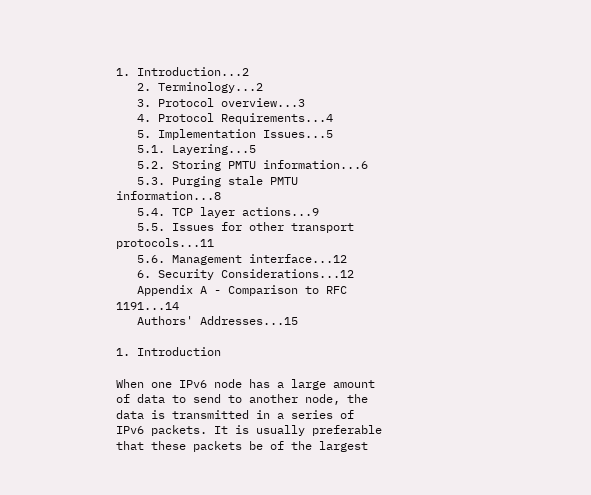1. Introduction...2
   2. Terminology...2
   3. Protocol overview...3
   4. Protocol Requirements...4
   5. Implementation Issues...5
   5.1. Layering...5
   5.2. Storing PMTU information...6
   5.3. Purging stale PMTU information...8
   5.4. TCP layer actions...9
   5.5. Issues for other transport protocols...11
   5.6. Management interface...12
   6. Security Considerations...12
   Appendix A - Comparison to RFC 1191...14
   Authors' Addresses...15

1. Introduction

When one IPv6 node has a large amount of data to send to another node, the data is transmitted in a series of IPv6 packets. It is usually preferable that these packets be of the largest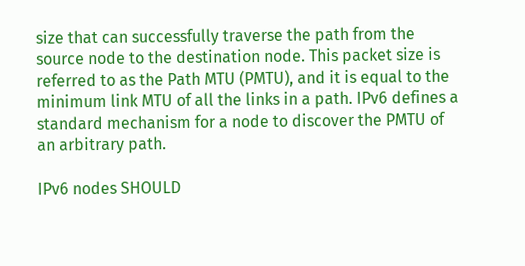size that can successfully traverse the path from the source node to the destination node. This packet size is referred to as the Path MTU (PMTU), and it is equal to the minimum link MTU of all the links in a path. IPv6 defines a standard mechanism for a node to discover the PMTU of an arbitrary path.

IPv6 nodes SHOULD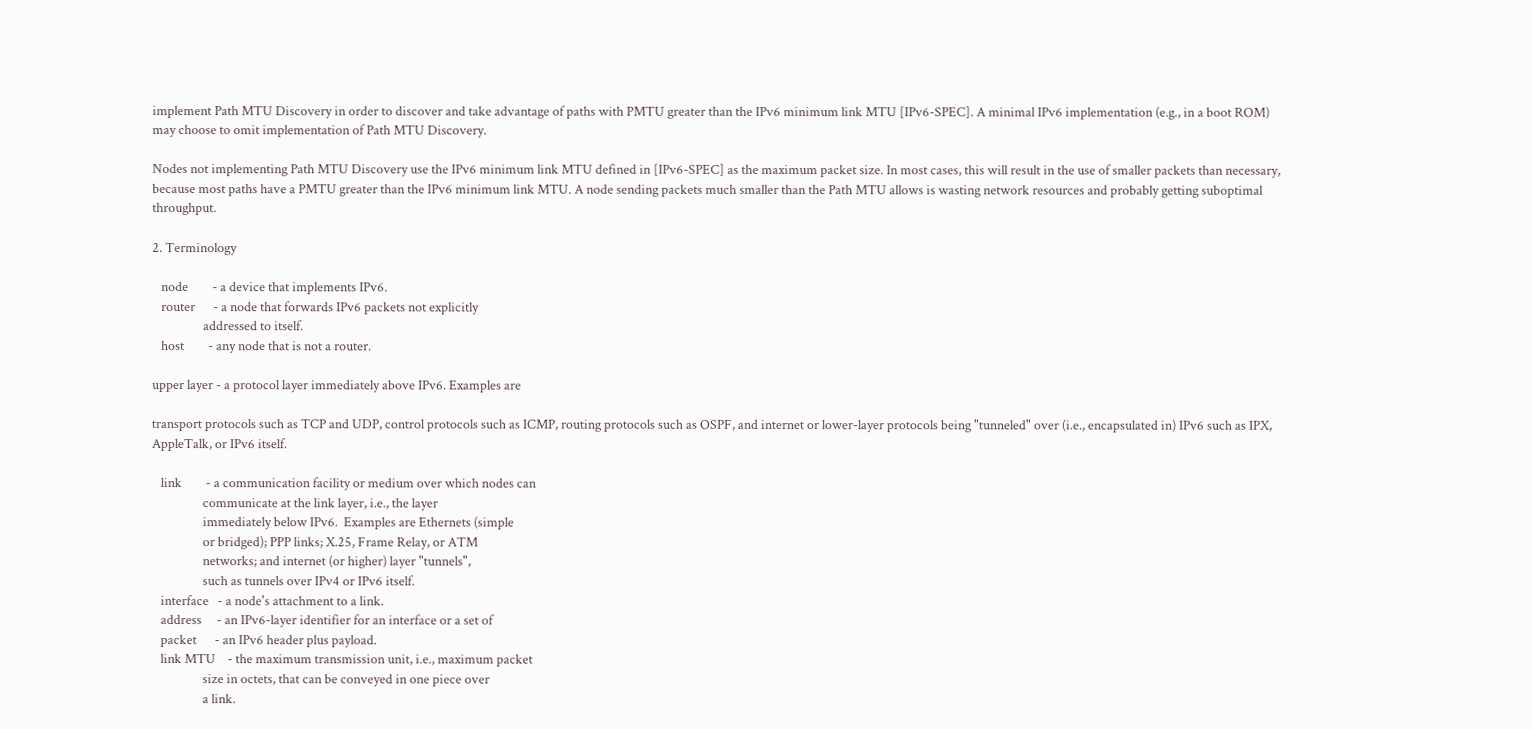implement Path MTU Discovery in order to discover and take advantage of paths with PMTU greater than the IPv6 minimum link MTU [IPv6-SPEC]. A minimal IPv6 implementation (e.g., in a boot ROM) may choose to omit implementation of Path MTU Discovery.

Nodes not implementing Path MTU Discovery use the IPv6 minimum link MTU defined in [IPv6-SPEC] as the maximum packet size. In most cases, this will result in the use of smaller packets than necessary, because most paths have a PMTU greater than the IPv6 minimum link MTU. A node sending packets much smaller than the Path MTU allows is wasting network resources and probably getting suboptimal throughput.

2. Terminology

   node        - a device that implements IPv6.
   router      - a node that forwards IPv6 packets not explicitly
                 addressed to itself.
   host        - any node that is not a router.

upper layer - a protocol layer immediately above IPv6. Examples are

transport protocols such as TCP and UDP, control protocols such as ICMP, routing protocols such as OSPF, and internet or lower-layer protocols being "tunneled" over (i.e., encapsulated in) IPv6 such as IPX, AppleTalk, or IPv6 itself.

   link        - a communication facility or medium over which nodes can
                 communicate at the link layer, i.e., the layer
                 immediately below IPv6.  Examples are Ethernets (simple
                 or bridged); PPP links; X.25, Frame Relay, or ATM
                 networks; and internet (or higher) layer "tunnels",
                 such as tunnels over IPv4 or IPv6 itself.
   interface   - a node's attachment to a link.
   address     - an IPv6-layer identifier for an interface or a set of
   packet      - an IPv6 header plus payload.
   link MTU    - the maximum transmission unit, i.e., maximum packet
                 size in octets, that can be conveyed in one piece over
                 a link.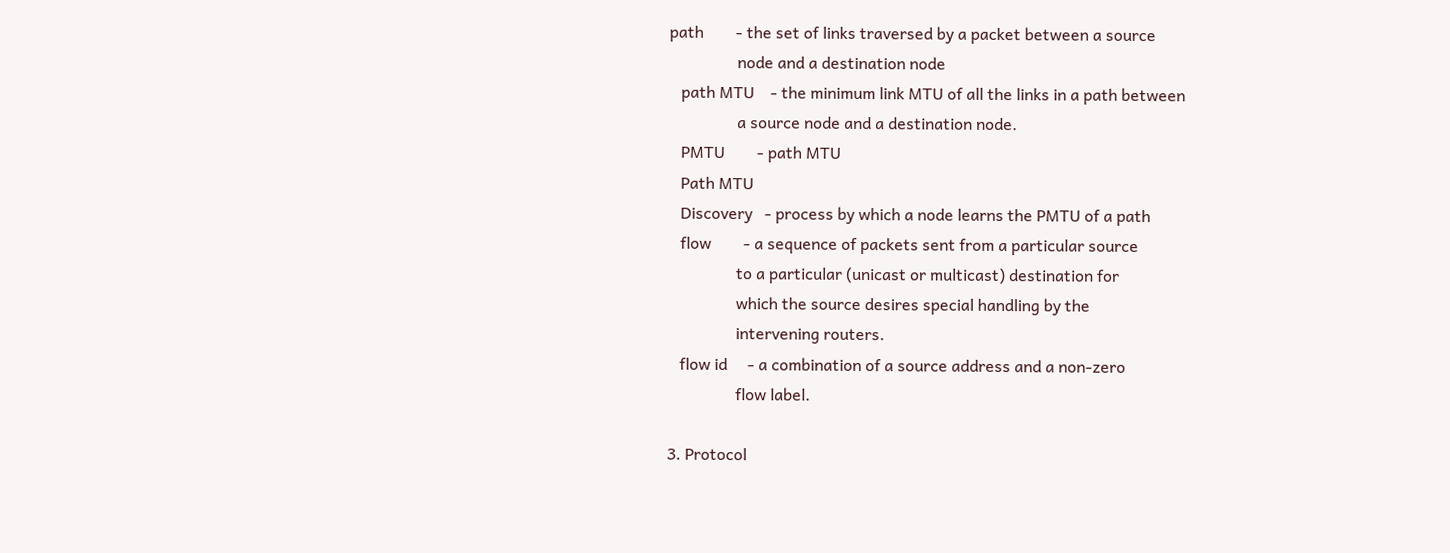path        - the set of links traversed by a packet between a source
                 node and a destination node
   path MTU    - the minimum link MTU of all the links in a path between
                 a source node and a destination node.
   PMTU        - path MTU
   Path MTU
   Discovery   - process by which a node learns the PMTU of a path
   flow        - a sequence of packets sent from a particular source
                 to a particular (unicast or multicast) destination for
                 which the source desires special handling by the
                 intervening routers.
   flow id     - a combination of a source address and a non-zero
                 flow label.

3. Protocol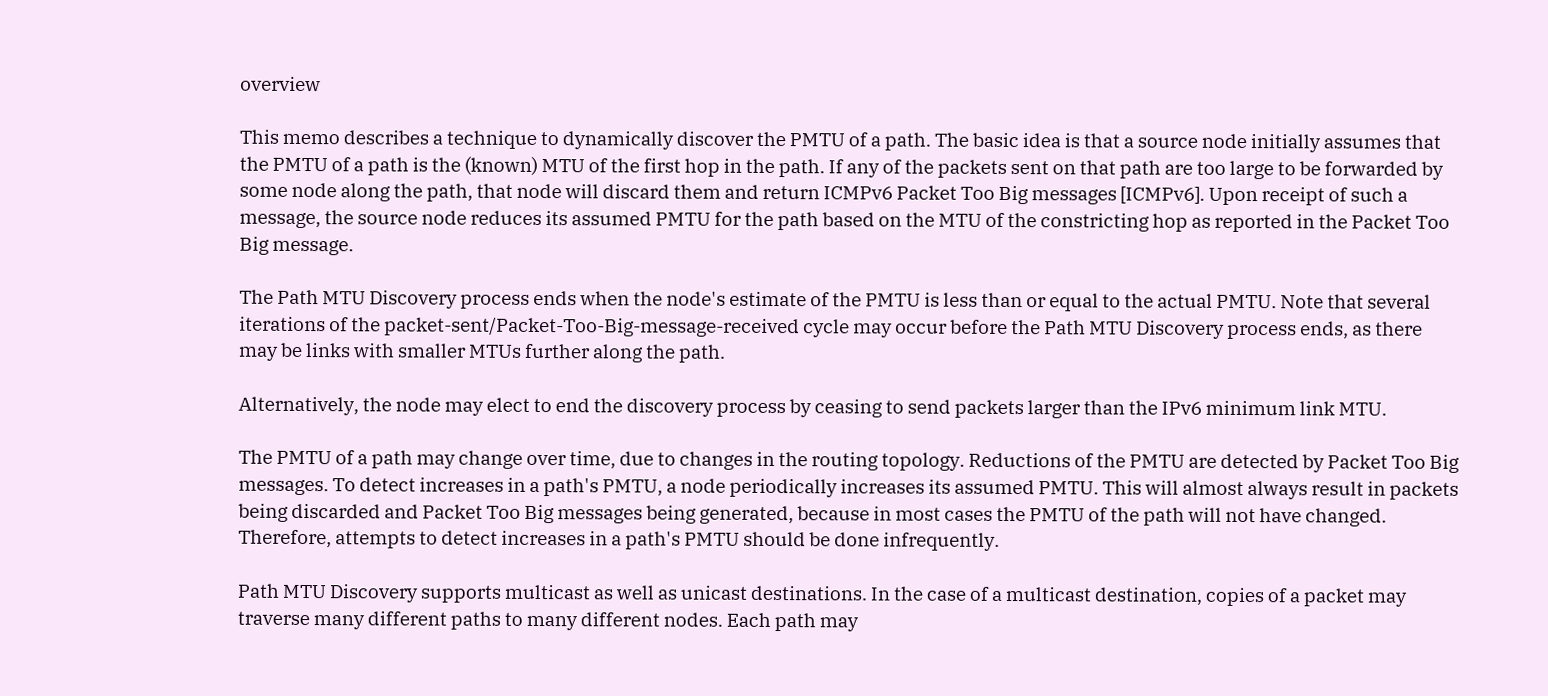overview

This memo describes a technique to dynamically discover the PMTU of a path. The basic idea is that a source node initially assumes that the PMTU of a path is the (known) MTU of the first hop in the path. If any of the packets sent on that path are too large to be forwarded by some node along the path, that node will discard them and return ICMPv6 Packet Too Big messages [ICMPv6]. Upon receipt of such a message, the source node reduces its assumed PMTU for the path based on the MTU of the constricting hop as reported in the Packet Too Big message.

The Path MTU Discovery process ends when the node's estimate of the PMTU is less than or equal to the actual PMTU. Note that several iterations of the packet-sent/Packet-Too-Big-message-received cycle may occur before the Path MTU Discovery process ends, as there may be links with smaller MTUs further along the path.

Alternatively, the node may elect to end the discovery process by ceasing to send packets larger than the IPv6 minimum link MTU.

The PMTU of a path may change over time, due to changes in the routing topology. Reductions of the PMTU are detected by Packet Too Big messages. To detect increases in a path's PMTU, a node periodically increases its assumed PMTU. This will almost always result in packets being discarded and Packet Too Big messages being generated, because in most cases the PMTU of the path will not have changed. Therefore, attempts to detect increases in a path's PMTU should be done infrequently.

Path MTU Discovery supports multicast as well as unicast destinations. In the case of a multicast destination, copies of a packet may traverse many different paths to many different nodes. Each path may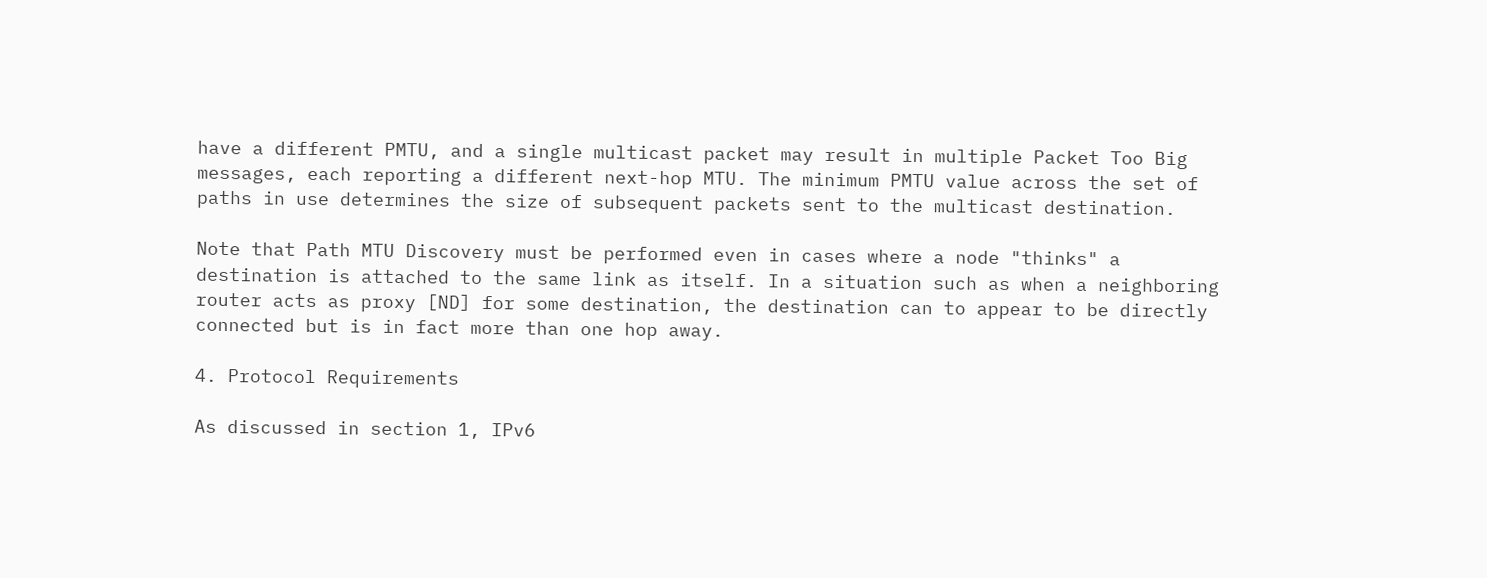have a different PMTU, and a single multicast packet may result in multiple Packet Too Big messages, each reporting a different next-hop MTU. The minimum PMTU value across the set of paths in use determines the size of subsequent packets sent to the multicast destination.

Note that Path MTU Discovery must be performed even in cases where a node "thinks" a destination is attached to the same link as itself. In a situation such as when a neighboring router acts as proxy [ND] for some destination, the destination can to appear to be directly connected but is in fact more than one hop away.

4. Protocol Requirements

As discussed in section 1, IPv6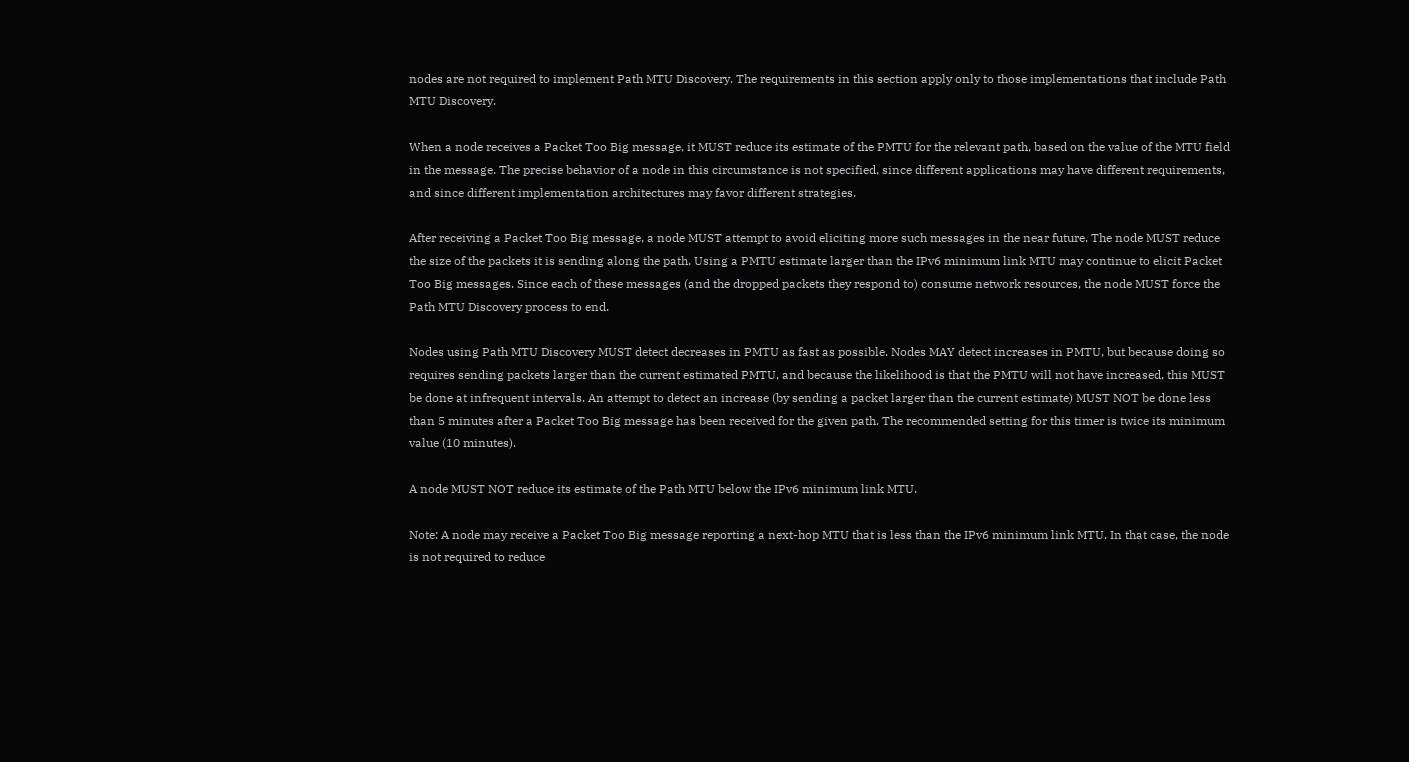nodes are not required to implement Path MTU Discovery. The requirements in this section apply only to those implementations that include Path MTU Discovery.

When a node receives a Packet Too Big message, it MUST reduce its estimate of the PMTU for the relevant path, based on the value of the MTU field in the message. The precise behavior of a node in this circumstance is not specified, since different applications may have different requirements, and since different implementation architectures may favor different strategies.

After receiving a Packet Too Big message, a node MUST attempt to avoid eliciting more such messages in the near future. The node MUST reduce the size of the packets it is sending along the path. Using a PMTU estimate larger than the IPv6 minimum link MTU may continue to elicit Packet Too Big messages. Since each of these messages (and the dropped packets they respond to) consume network resources, the node MUST force the Path MTU Discovery process to end.

Nodes using Path MTU Discovery MUST detect decreases in PMTU as fast as possible. Nodes MAY detect increases in PMTU, but because doing so requires sending packets larger than the current estimated PMTU, and because the likelihood is that the PMTU will not have increased, this MUST be done at infrequent intervals. An attempt to detect an increase (by sending a packet larger than the current estimate) MUST NOT be done less than 5 minutes after a Packet Too Big message has been received for the given path. The recommended setting for this timer is twice its minimum value (10 minutes).

A node MUST NOT reduce its estimate of the Path MTU below the IPv6 minimum link MTU.

Note: A node may receive a Packet Too Big message reporting a next-hop MTU that is less than the IPv6 minimum link MTU. In that case, the node is not required to reduce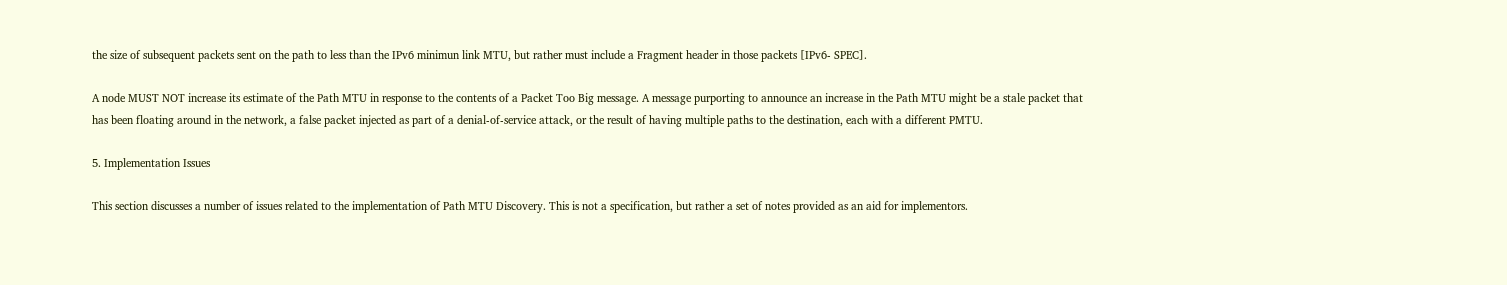the size of subsequent packets sent on the path to less than the IPv6 minimun link MTU, but rather must include a Fragment header in those packets [IPv6- SPEC].

A node MUST NOT increase its estimate of the Path MTU in response to the contents of a Packet Too Big message. A message purporting to announce an increase in the Path MTU might be a stale packet that has been floating around in the network, a false packet injected as part of a denial-of-service attack, or the result of having multiple paths to the destination, each with a different PMTU.

5. Implementation Issues

This section discusses a number of issues related to the implementation of Path MTU Discovery. This is not a specification, but rather a set of notes provided as an aid for implementors.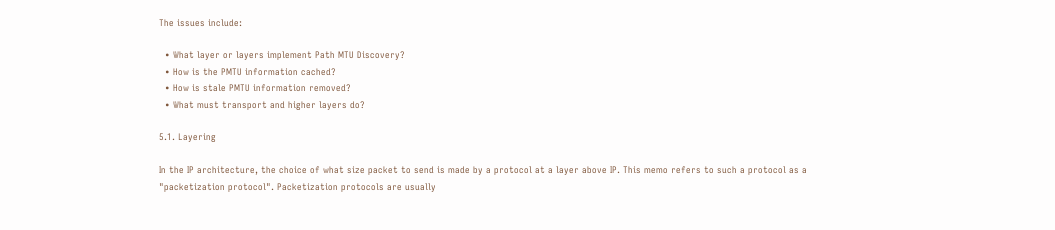The issues include:

  • What layer or layers implement Path MTU Discovery?
  • How is the PMTU information cached?
  • How is stale PMTU information removed?
  • What must transport and higher layers do?

5.1. Layering

In the IP architecture, the choice of what size packet to send is made by a protocol at a layer above IP. This memo refers to such a protocol as a "packetization protocol". Packetization protocols are usually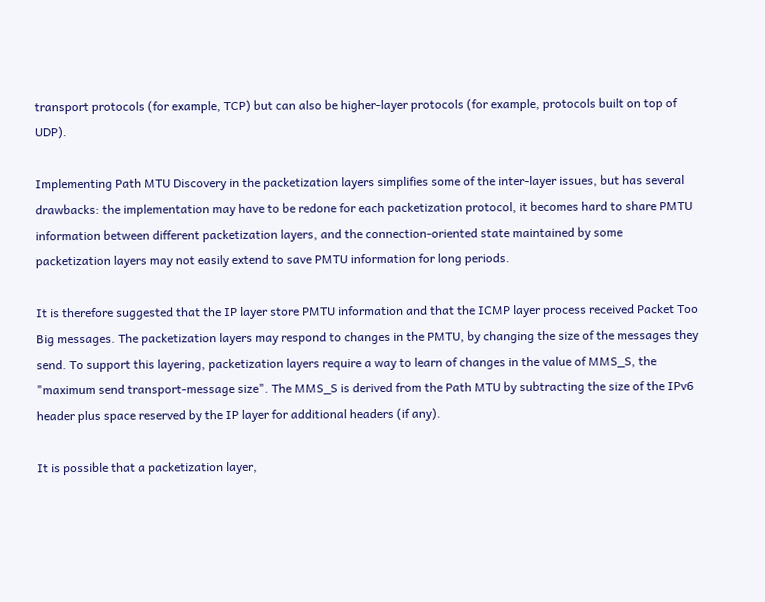transport protocols (for example, TCP) but can also be higher-layer protocols (for example, protocols built on top of UDP).

Implementing Path MTU Discovery in the packetization layers simplifies some of the inter-layer issues, but has several drawbacks: the implementation may have to be redone for each packetization protocol, it becomes hard to share PMTU information between different packetization layers, and the connection-oriented state maintained by some packetization layers may not easily extend to save PMTU information for long periods.

It is therefore suggested that the IP layer store PMTU information and that the ICMP layer process received Packet Too Big messages. The packetization layers may respond to changes in the PMTU, by changing the size of the messages they send. To support this layering, packetization layers require a way to learn of changes in the value of MMS_S, the "maximum send transport-message size". The MMS_S is derived from the Path MTU by subtracting the size of the IPv6 header plus space reserved by the IP layer for additional headers (if any).

It is possible that a packetization layer,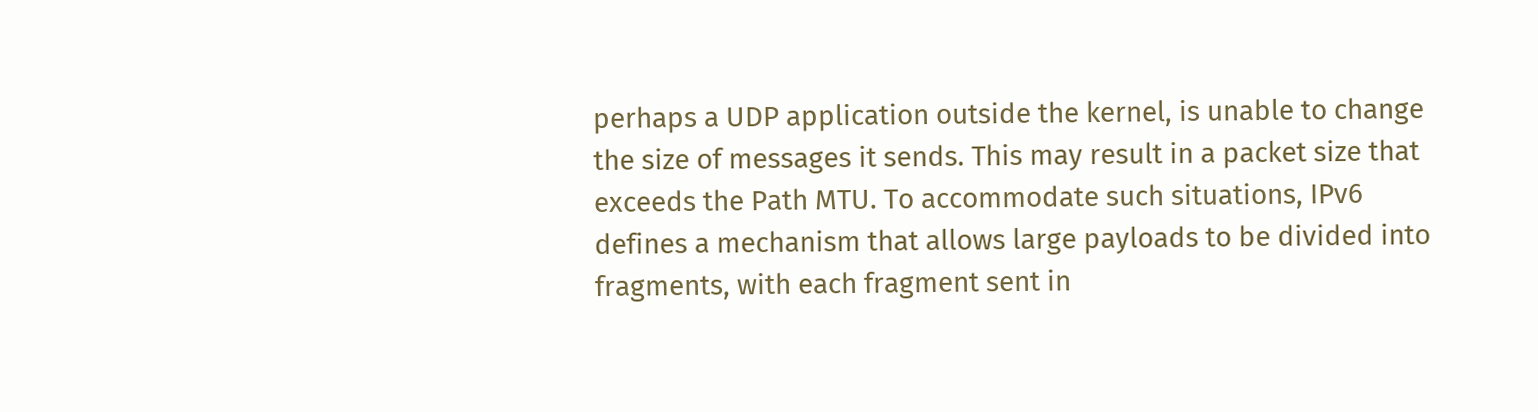perhaps a UDP application outside the kernel, is unable to change the size of messages it sends. This may result in a packet size that exceeds the Path MTU. To accommodate such situations, IPv6 defines a mechanism that allows large payloads to be divided into fragments, with each fragment sent in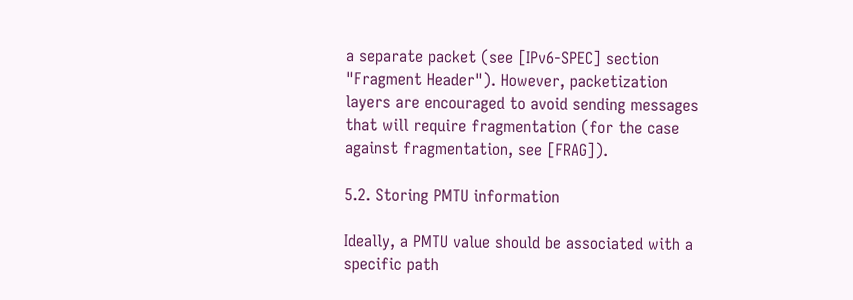a separate packet (see [IPv6-SPEC] section "Fragment Header"). However, packetization layers are encouraged to avoid sending messages that will require fragmentation (for the case against fragmentation, see [FRAG]).

5.2. Storing PMTU information

Ideally, a PMTU value should be associated with a specific path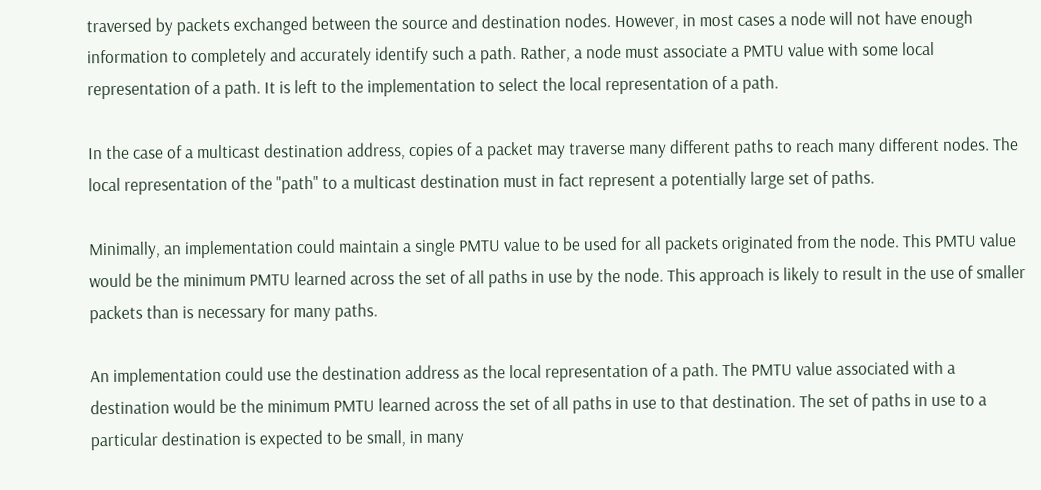traversed by packets exchanged between the source and destination nodes. However, in most cases a node will not have enough information to completely and accurately identify such a path. Rather, a node must associate a PMTU value with some local representation of a path. It is left to the implementation to select the local representation of a path.

In the case of a multicast destination address, copies of a packet may traverse many different paths to reach many different nodes. The local representation of the "path" to a multicast destination must in fact represent a potentially large set of paths.

Minimally, an implementation could maintain a single PMTU value to be used for all packets originated from the node. This PMTU value would be the minimum PMTU learned across the set of all paths in use by the node. This approach is likely to result in the use of smaller packets than is necessary for many paths.

An implementation could use the destination address as the local representation of a path. The PMTU value associated with a destination would be the minimum PMTU learned across the set of all paths in use to that destination. The set of paths in use to a particular destination is expected to be small, in many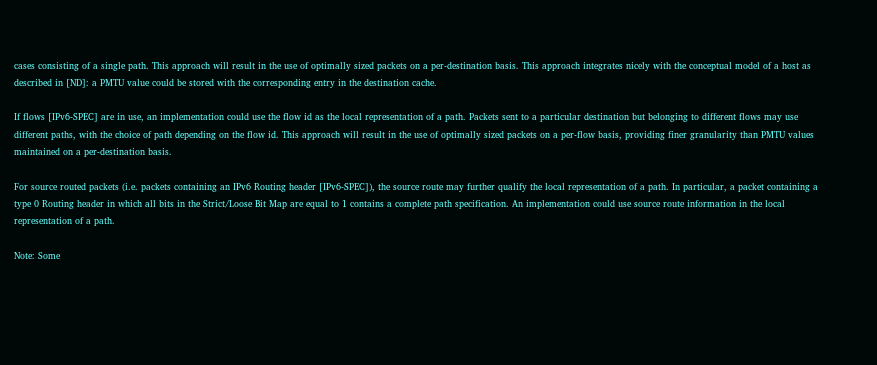cases consisting of a single path. This approach will result in the use of optimally sized packets on a per-destination basis. This approach integrates nicely with the conceptual model of a host as described in [ND]: a PMTU value could be stored with the corresponding entry in the destination cache.

If flows [IPv6-SPEC] are in use, an implementation could use the flow id as the local representation of a path. Packets sent to a particular destination but belonging to different flows may use different paths, with the choice of path depending on the flow id. This approach will result in the use of optimally sized packets on a per-flow basis, providing finer granularity than PMTU values maintained on a per-destination basis.

For source routed packets (i.e. packets containing an IPv6 Routing header [IPv6-SPEC]), the source route may further qualify the local representation of a path. In particular, a packet containing a type 0 Routing header in which all bits in the Strict/Loose Bit Map are equal to 1 contains a complete path specification. An implementation could use source route information in the local representation of a path.

Note: Some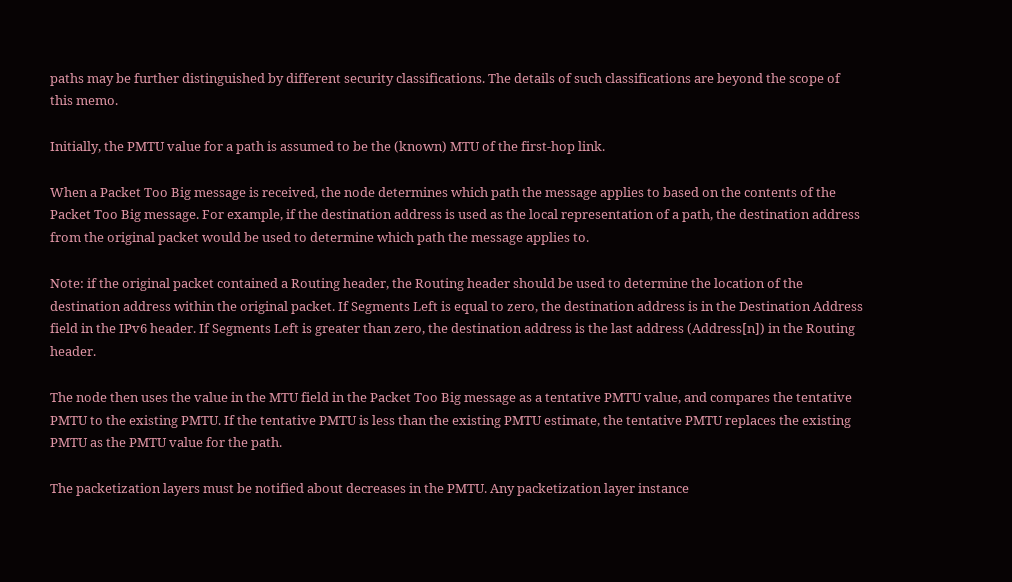paths may be further distinguished by different security classifications. The details of such classifications are beyond the scope of this memo.

Initially, the PMTU value for a path is assumed to be the (known) MTU of the first-hop link.

When a Packet Too Big message is received, the node determines which path the message applies to based on the contents of the Packet Too Big message. For example, if the destination address is used as the local representation of a path, the destination address from the original packet would be used to determine which path the message applies to.

Note: if the original packet contained a Routing header, the Routing header should be used to determine the location of the destination address within the original packet. If Segments Left is equal to zero, the destination address is in the Destination Address field in the IPv6 header. If Segments Left is greater than zero, the destination address is the last address (Address[n]) in the Routing header.

The node then uses the value in the MTU field in the Packet Too Big message as a tentative PMTU value, and compares the tentative PMTU to the existing PMTU. If the tentative PMTU is less than the existing PMTU estimate, the tentative PMTU replaces the existing PMTU as the PMTU value for the path.

The packetization layers must be notified about decreases in the PMTU. Any packetization layer instance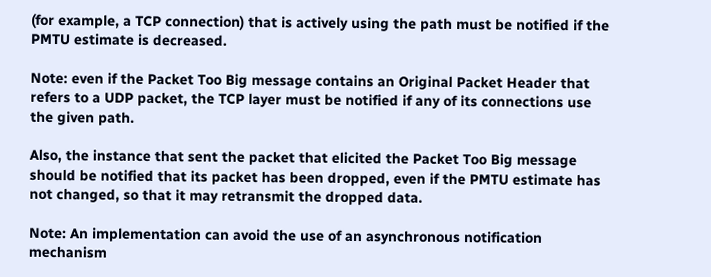(for example, a TCP connection) that is actively using the path must be notified if the PMTU estimate is decreased.

Note: even if the Packet Too Big message contains an Original Packet Header that refers to a UDP packet, the TCP layer must be notified if any of its connections use the given path.

Also, the instance that sent the packet that elicited the Packet Too Big message should be notified that its packet has been dropped, even if the PMTU estimate has not changed, so that it may retransmit the dropped data.

Note: An implementation can avoid the use of an asynchronous notification mechanism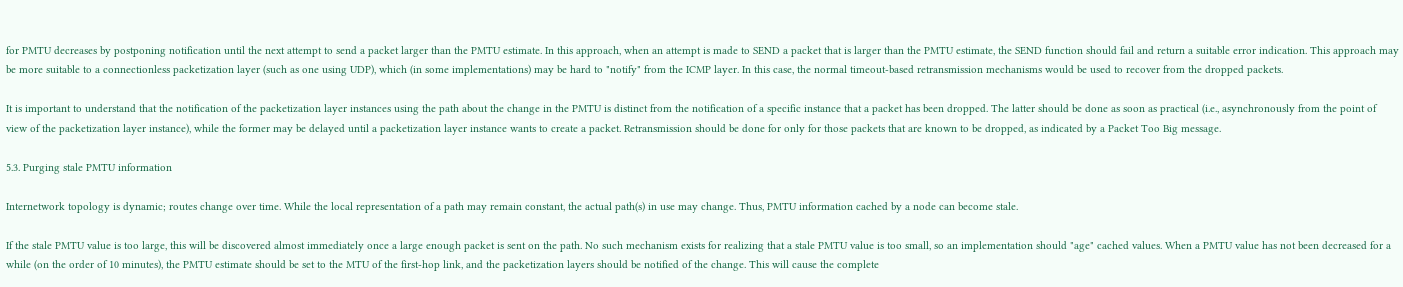for PMTU decreases by postponing notification until the next attempt to send a packet larger than the PMTU estimate. In this approach, when an attempt is made to SEND a packet that is larger than the PMTU estimate, the SEND function should fail and return a suitable error indication. This approach may be more suitable to a connectionless packetization layer (such as one using UDP), which (in some implementations) may be hard to "notify" from the ICMP layer. In this case, the normal timeout-based retransmission mechanisms would be used to recover from the dropped packets.

It is important to understand that the notification of the packetization layer instances using the path about the change in the PMTU is distinct from the notification of a specific instance that a packet has been dropped. The latter should be done as soon as practical (i.e., asynchronously from the point of view of the packetization layer instance), while the former may be delayed until a packetization layer instance wants to create a packet. Retransmission should be done for only for those packets that are known to be dropped, as indicated by a Packet Too Big message.

5.3. Purging stale PMTU information

Internetwork topology is dynamic; routes change over time. While the local representation of a path may remain constant, the actual path(s) in use may change. Thus, PMTU information cached by a node can become stale.

If the stale PMTU value is too large, this will be discovered almost immediately once a large enough packet is sent on the path. No such mechanism exists for realizing that a stale PMTU value is too small, so an implementation should "age" cached values. When a PMTU value has not been decreased for a while (on the order of 10 minutes), the PMTU estimate should be set to the MTU of the first-hop link, and the packetization layers should be notified of the change. This will cause the complete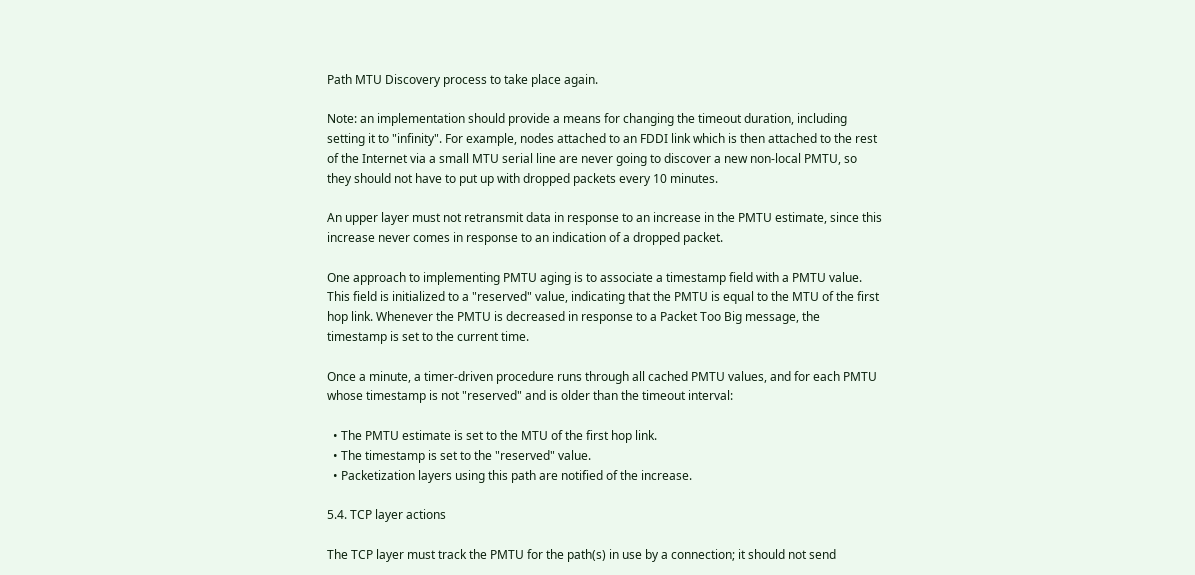Path MTU Discovery process to take place again.

Note: an implementation should provide a means for changing the timeout duration, including setting it to "infinity". For example, nodes attached to an FDDI link which is then attached to the rest of the Internet via a small MTU serial line are never going to discover a new non-local PMTU, so they should not have to put up with dropped packets every 10 minutes.

An upper layer must not retransmit data in response to an increase in the PMTU estimate, since this increase never comes in response to an indication of a dropped packet.

One approach to implementing PMTU aging is to associate a timestamp field with a PMTU value. This field is initialized to a "reserved" value, indicating that the PMTU is equal to the MTU of the first hop link. Whenever the PMTU is decreased in response to a Packet Too Big message, the timestamp is set to the current time.

Once a minute, a timer-driven procedure runs through all cached PMTU values, and for each PMTU whose timestamp is not "reserved" and is older than the timeout interval:

  • The PMTU estimate is set to the MTU of the first hop link.
  • The timestamp is set to the "reserved" value.
  • Packetization layers using this path are notified of the increase.

5.4. TCP layer actions

The TCP layer must track the PMTU for the path(s) in use by a connection; it should not send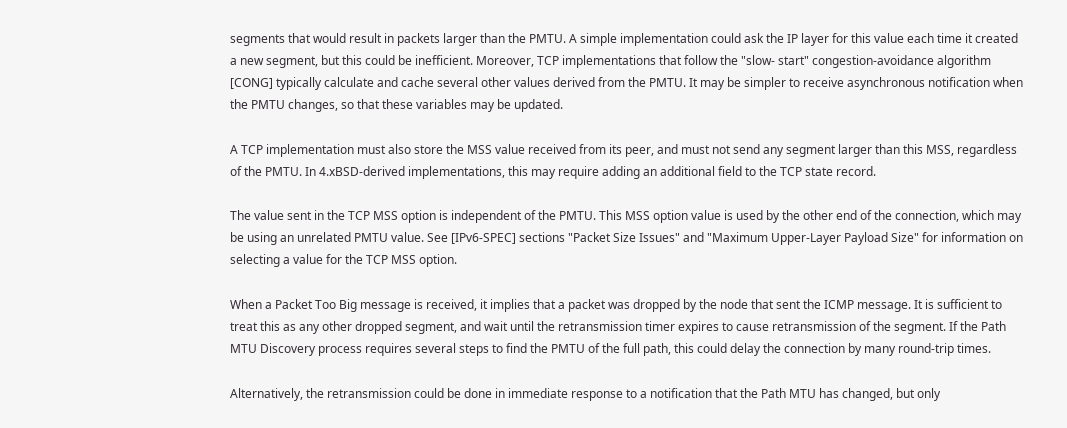segments that would result in packets larger than the PMTU. A simple implementation could ask the IP layer for this value each time it created a new segment, but this could be inefficient. Moreover, TCP implementations that follow the "slow- start" congestion-avoidance algorithm [CONG] typically calculate and cache several other values derived from the PMTU. It may be simpler to receive asynchronous notification when the PMTU changes, so that these variables may be updated.

A TCP implementation must also store the MSS value received from its peer, and must not send any segment larger than this MSS, regardless of the PMTU. In 4.xBSD-derived implementations, this may require adding an additional field to the TCP state record.

The value sent in the TCP MSS option is independent of the PMTU. This MSS option value is used by the other end of the connection, which may be using an unrelated PMTU value. See [IPv6-SPEC] sections "Packet Size Issues" and "Maximum Upper-Layer Payload Size" for information on selecting a value for the TCP MSS option.

When a Packet Too Big message is received, it implies that a packet was dropped by the node that sent the ICMP message. It is sufficient to treat this as any other dropped segment, and wait until the retransmission timer expires to cause retransmission of the segment. If the Path MTU Discovery process requires several steps to find the PMTU of the full path, this could delay the connection by many round-trip times.

Alternatively, the retransmission could be done in immediate response to a notification that the Path MTU has changed, but only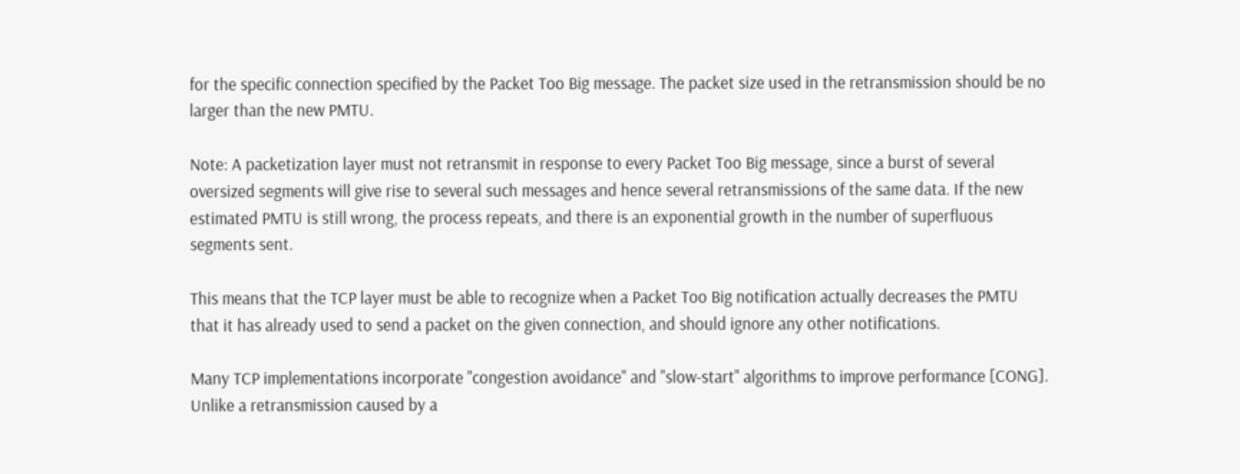for the specific connection specified by the Packet Too Big message. The packet size used in the retransmission should be no larger than the new PMTU.

Note: A packetization layer must not retransmit in response to every Packet Too Big message, since a burst of several oversized segments will give rise to several such messages and hence several retransmissions of the same data. If the new estimated PMTU is still wrong, the process repeats, and there is an exponential growth in the number of superfluous segments sent.

This means that the TCP layer must be able to recognize when a Packet Too Big notification actually decreases the PMTU that it has already used to send a packet on the given connection, and should ignore any other notifications.

Many TCP implementations incorporate "congestion avoidance" and "slow-start" algorithms to improve performance [CONG]. Unlike a retransmission caused by a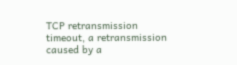TCP retransmission timeout, a retransmission caused by a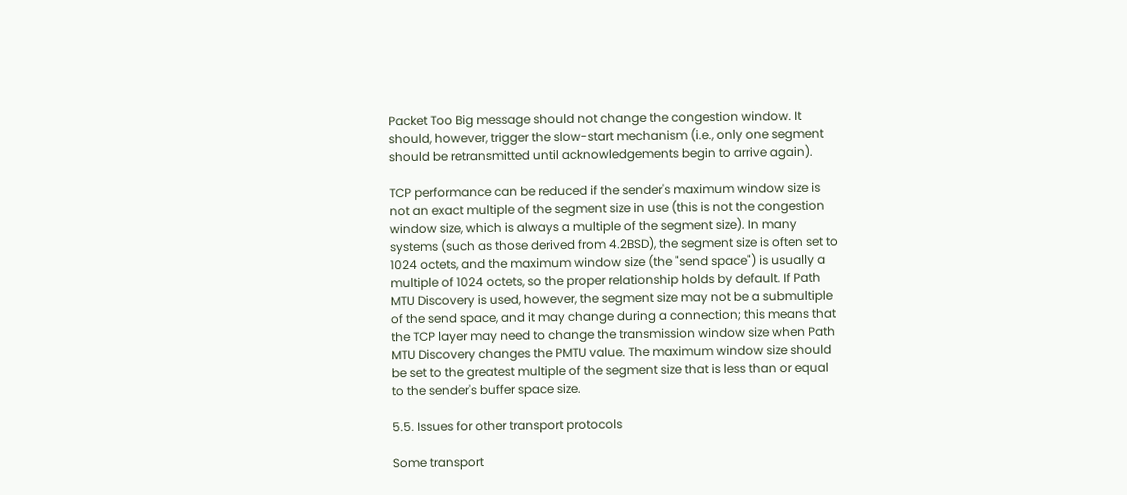Packet Too Big message should not change the congestion window. It should, however, trigger the slow-start mechanism (i.e., only one segment should be retransmitted until acknowledgements begin to arrive again).

TCP performance can be reduced if the sender's maximum window size is not an exact multiple of the segment size in use (this is not the congestion window size, which is always a multiple of the segment size). In many systems (such as those derived from 4.2BSD), the segment size is often set to 1024 octets, and the maximum window size (the "send space") is usually a multiple of 1024 octets, so the proper relationship holds by default. If Path MTU Discovery is used, however, the segment size may not be a submultiple of the send space, and it may change during a connection; this means that the TCP layer may need to change the transmission window size when Path MTU Discovery changes the PMTU value. The maximum window size should be set to the greatest multiple of the segment size that is less than or equal to the sender's buffer space size.

5.5. Issues for other transport protocols

Some transport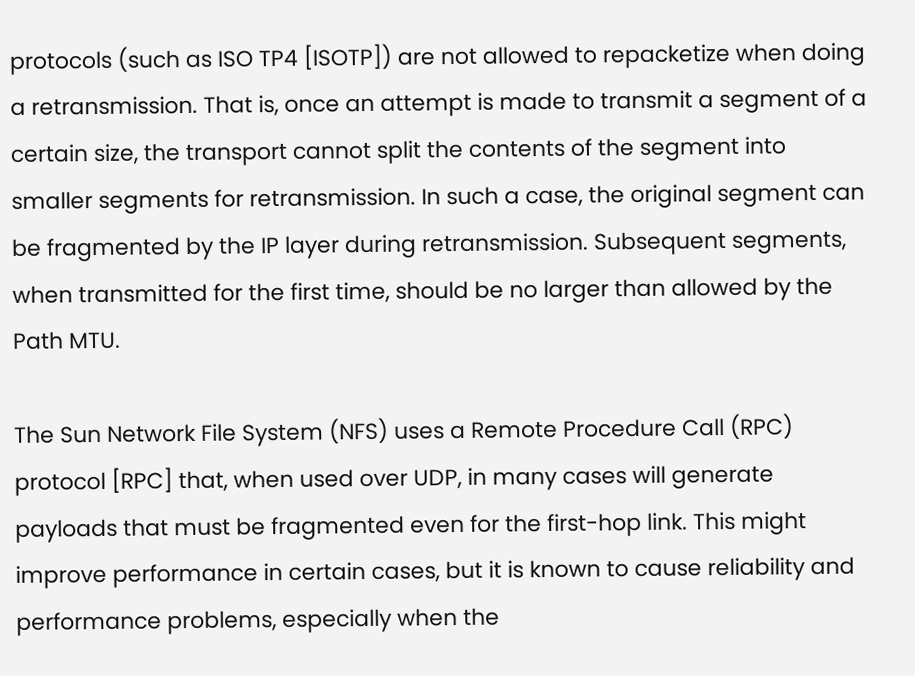protocols (such as ISO TP4 [ISOTP]) are not allowed to repacketize when doing a retransmission. That is, once an attempt is made to transmit a segment of a certain size, the transport cannot split the contents of the segment into smaller segments for retransmission. In such a case, the original segment can be fragmented by the IP layer during retransmission. Subsequent segments, when transmitted for the first time, should be no larger than allowed by the Path MTU.

The Sun Network File System (NFS) uses a Remote Procedure Call (RPC) protocol [RPC] that, when used over UDP, in many cases will generate payloads that must be fragmented even for the first-hop link. This might improve performance in certain cases, but it is known to cause reliability and performance problems, especially when the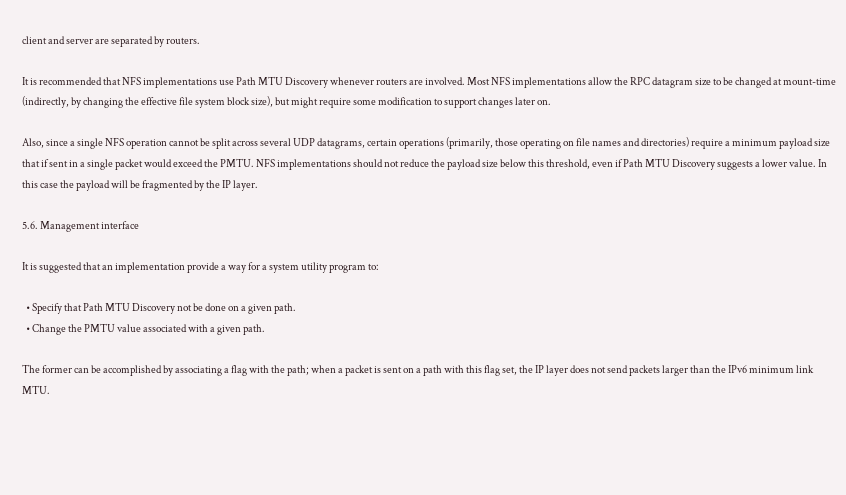client and server are separated by routers.

It is recommended that NFS implementations use Path MTU Discovery whenever routers are involved. Most NFS implementations allow the RPC datagram size to be changed at mount-time (indirectly, by changing the effective file system block size), but might require some modification to support changes later on.

Also, since a single NFS operation cannot be split across several UDP datagrams, certain operations (primarily, those operating on file names and directories) require a minimum payload size that if sent in a single packet would exceed the PMTU. NFS implementations should not reduce the payload size below this threshold, even if Path MTU Discovery suggests a lower value. In this case the payload will be fragmented by the IP layer.

5.6. Management interface

It is suggested that an implementation provide a way for a system utility program to:

  • Specify that Path MTU Discovery not be done on a given path.
  • Change the PMTU value associated with a given path.

The former can be accomplished by associating a flag with the path; when a packet is sent on a path with this flag set, the IP layer does not send packets larger than the IPv6 minimum link MTU.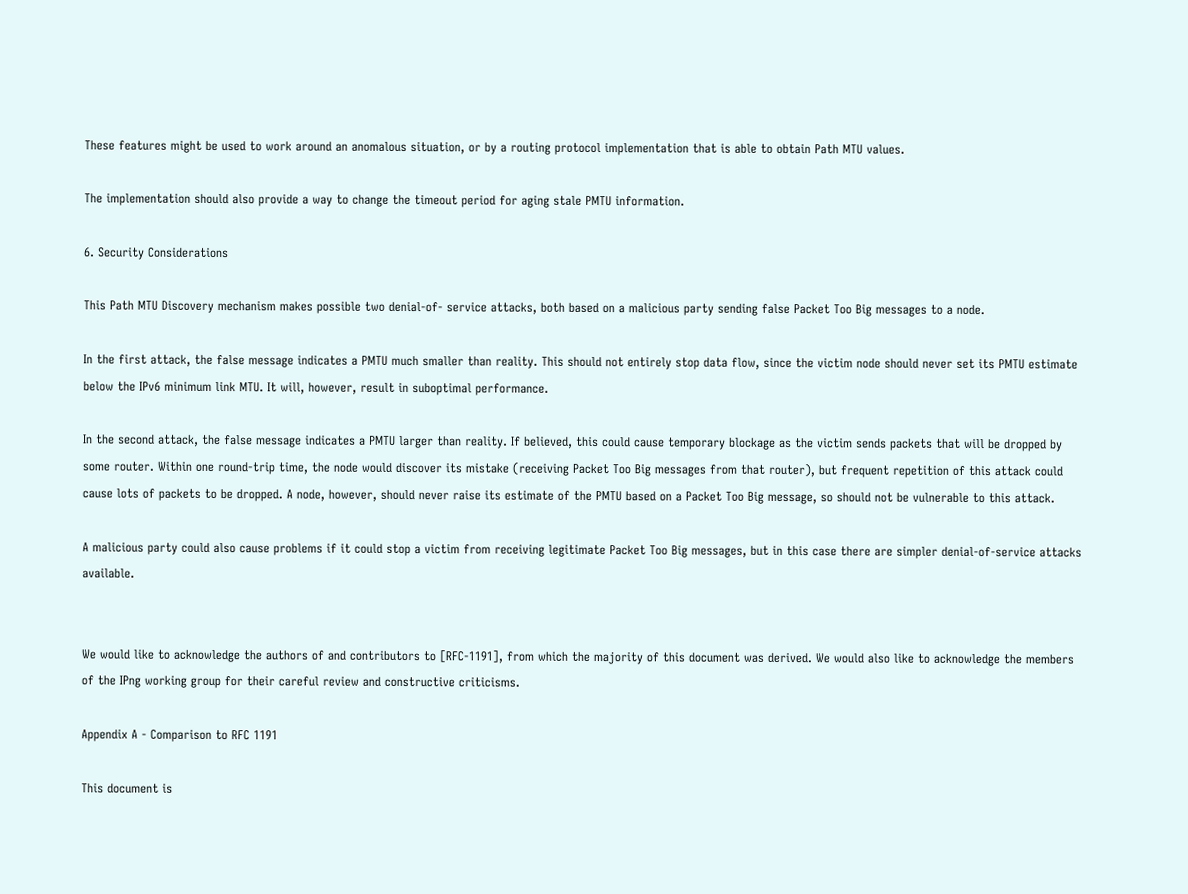These features might be used to work around an anomalous situation, or by a routing protocol implementation that is able to obtain Path MTU values.

The implementation should also provide a way to change the timeout period for aging stale PMTU information.

6. Security Considerations

This Path MTU Discovery mechanism makes possible two denial-of- service attacks, both based on a malicious party sending false Packet Too Big messages to a node.

In the first attack, the false message indicates a PMTU much smaller than reality. This should not entirely stop data flow, since the victim node should never set its PMTU estimate below the IPv6 minimum link MTU. It will, however, result in suboptimal performance.

In the second attack, the false message indicates a PMTU larger than reality. If believed, this could cause temporary blockage as the victim sends packets that will be dropped by some router. Within one round-trip time, the node would discover its mistake (receiving Packet Too Big messages from that router), but frequent repetition of this attack could cause lots of packets to be dropped. A node, however, should never raise its estimate of the PMTU based on a Packet Too Big message, so should not be vulnerable to this attack.

A malicious party could also cause problems if it could stop a victim from receiving legitimate Packet Too Big messages, but in this case there are simpler denial-of-service attacks available.


We would like to acknowledge the authors of and contributors to [RFC-1191], from which the majority of this document was derived. We would also like to acknowledge the members of the IPng working group for their careful review and constructive criticisms.

Appendix A - Comparison to RFC 1191

This document is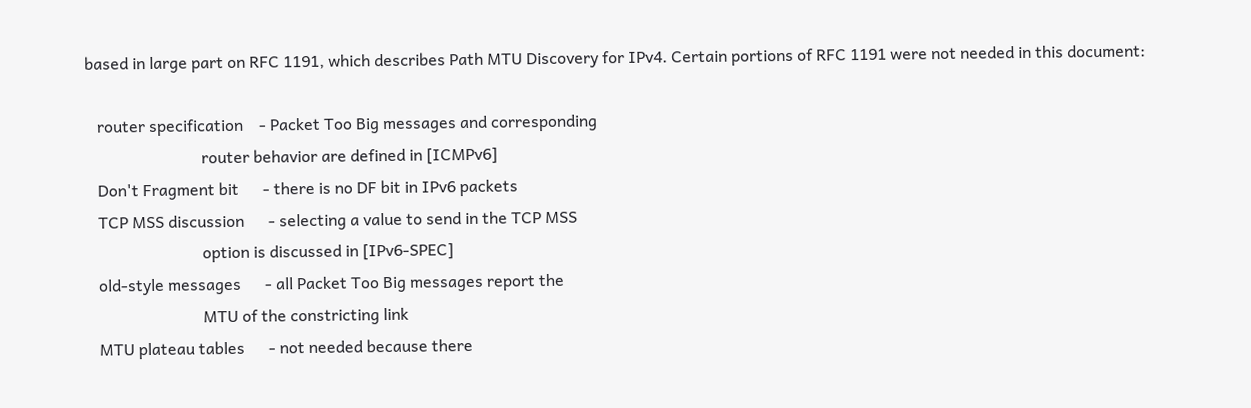based in large part on RFC 1191, which describes Path MTU Discovery for IPv4. Certain portions of RFC 1191 were not needed in this document:

   router specification    - Packet Too Big messages and corresponding
                             router behavior are defined in [ICMPv6]
   Don't Fragment bit      - there is no DF bit in IPv6 packets
   TCP MSS discussion      - selecting a value to send in the TCP MSS
                             option is discussed in [IPv6-SPEC]
   old-style messages      - all Packet Too Big messages report the
                             MTU of the constricting link
   MTU plateau tables      - not needed because there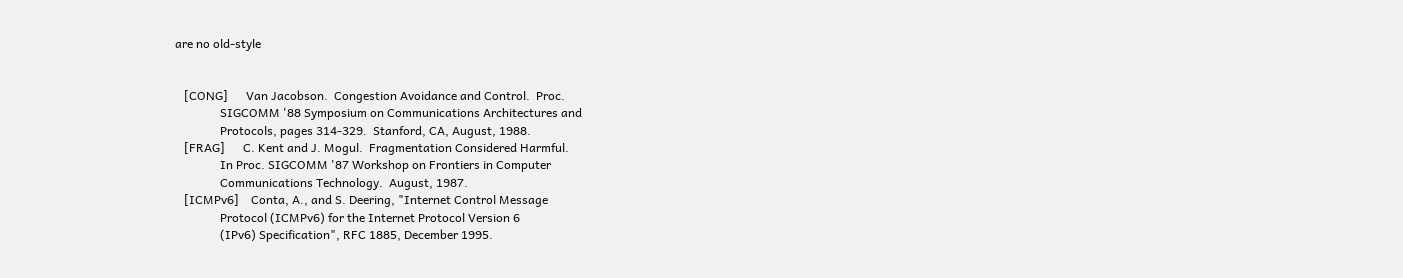are no old-style


   [CONG]      Van Jacobson.  Congestion Avoidance and Control.  Proc.
               SIGCOMM '88 Symposium on Communications Architectures and
               Protocols, pages 314-329.  Stanford, CA, August, 1988.
   [FRAG]      C. Kent and J. Mogul.  Fragmentation Considered Harmful.
               In Proc. SIGCOMM '87 Workshop on Frontiers in Computer
               Communications Technology.  August, 1987.
   [ICMPv6]    Conta, A., and S. Deering, "Internet Control Message
               Protocol (ICMPv6) for the Internet Protocol Version 6
               (IPv6) Specification", RFC 1885, December 1995.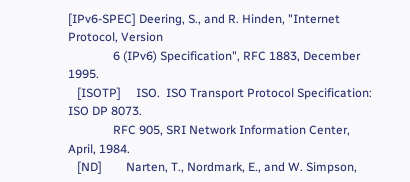[IPv6-SPEC] Deering, S., and R. Hinden, "Internet Protocol, Version
               6 (IPv6) Specification", RFC 1883, December 1995.
   [ISOTP]     ISO.  ISO Transport Protocol Specification: ISO DP 8073.
               RFC 905, SRI Network Information Center, April, 1984.
   [ND]        Narten, T., Nordmark, E., and W. Simpson,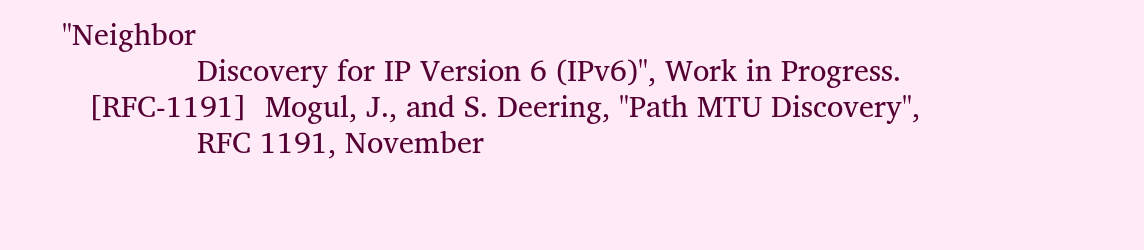"Neighbor
               Discovery for IP Version 6 (IPv6)", Work in Progress.
   [RFC-1191]  Mogul, J., and S. Deering, "Path MTU Discovery",
               RFC 1191, November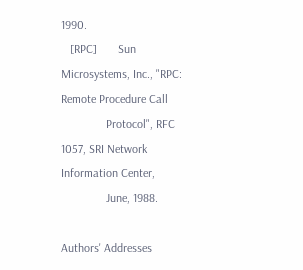1990.
   [RPC]       Sun Microsystems, Inc., "RPC: Remote Procedure Call
               Protocol", RFC 1057, SRI Network Information Center,
               June, 1988.

Authors' Addresses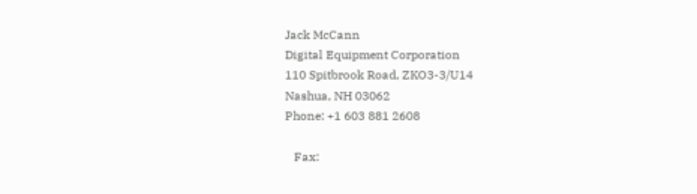Jack McCann
Digital Equipment Corporation
110 Spitbrook Road, ZKO3-3/U14
Nashua, NH 03062
Phone: +1 603 881 2608

   Fax: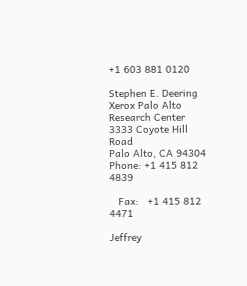+1 603 881 0120

Stephen E. Deering
Xerox Palo Alto Research Center
3333 Coyote Hill Road
Palo Alto, CA 94304
Phone: +1 415 812 4839

   Fax:   +1 415 812 4471

Jeffrey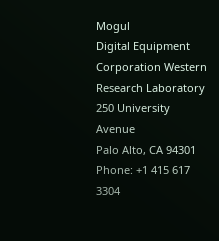Mogul
Digital Equipment Corporation Western Research Laboratory 250 University Avenue
Palo Alto, CA 94301
Phone: +1 415 617 3304